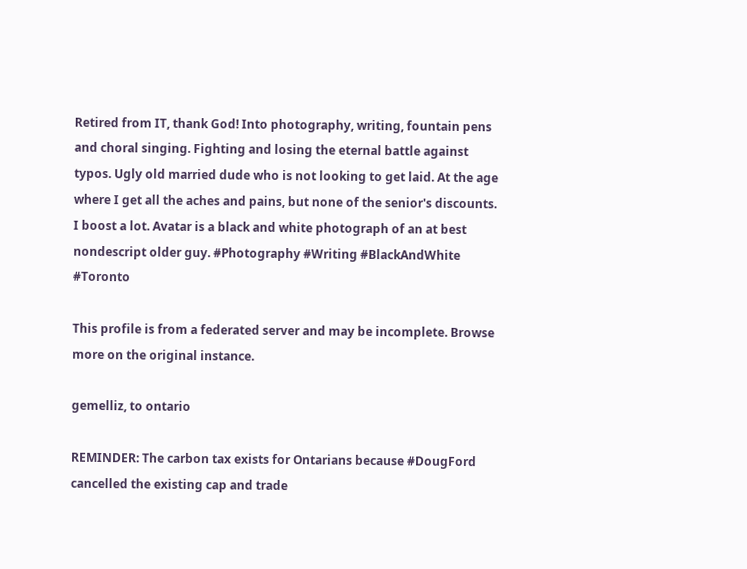Retired from IT, thank God! Into photography, writing, fountain pens and choral singing. Fighting and losing the eternal battle against typos. Ugly old married dude who is not looking to get laid. At the age where I get all the aches and pains, but none of the senior's discounts. I boost a lot. Avatar is a black and white photograph of an at best nondescript older guy. #Photography #Writing #BlackAndWhite #Toronto

This profile is from a federated server and may be incomplete. Browse more on the original instance.

gemelliz, to ontario

REMINDER: The carbon tax exists for Ontarians because #DougFord cancelled the existing cap and trade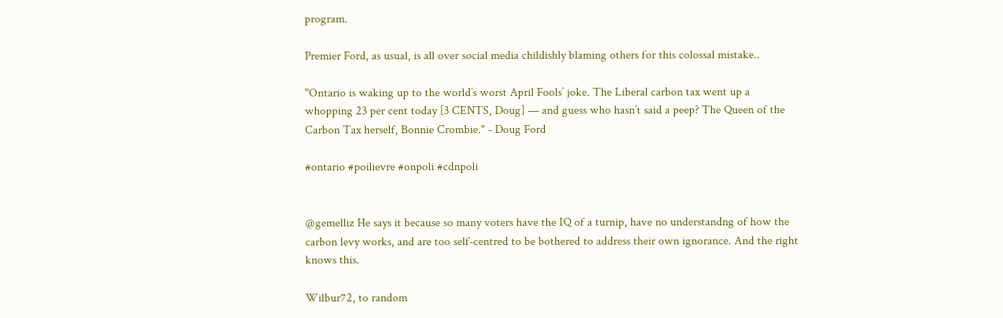program.

Premier Ford, as usual, is all over social media childishly blaming others for this colossal mistake..

"Ontario is waking up to the world’s worst April Fools’ joke. The Liberal carbon tax went up a whopping 23 per cent today [3 CENTS, Doug] — and guess who hasn’t said a peep? The Queen of the Carbon Tax herself, Bonnie Crombie." - Doug Ford

#ontario #poilievre #onpoli #cdnpoli


@gemelliz He says it because so many voters have the IQ of a turnip, have no understandng of how the carbon levy works, and are too self-centred to be bothered to address their own ignorance. And the right knows this.

Wilbur72, to random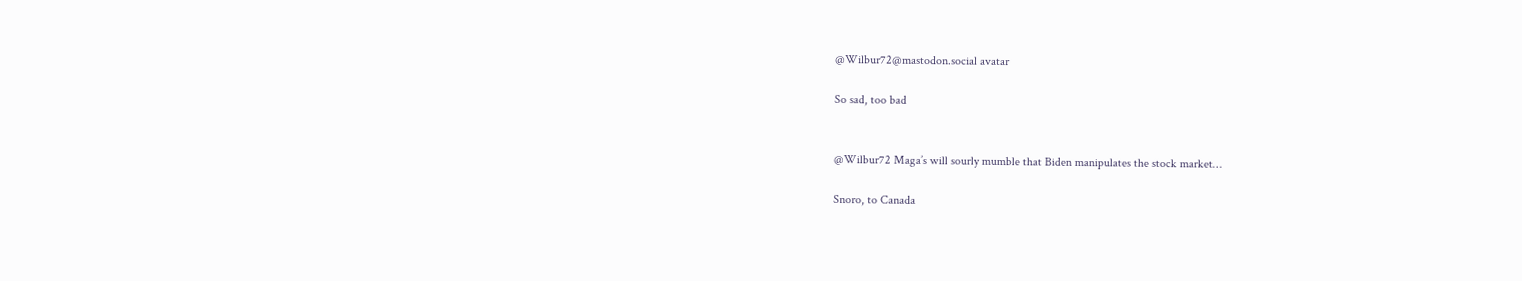@Wilbur72@mastodon.social avatar

So sad, too bad


@Wilbur72 Maga’s will sourly mumble that Biden manipulates the stock market…

Snoro, to Canada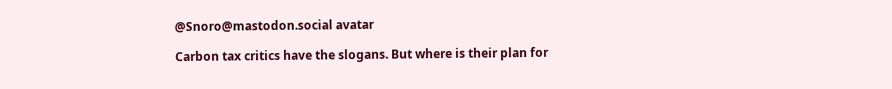@Snoro@mastodon.social avatar

Carbon tax critics have the slogans. But where is their plan for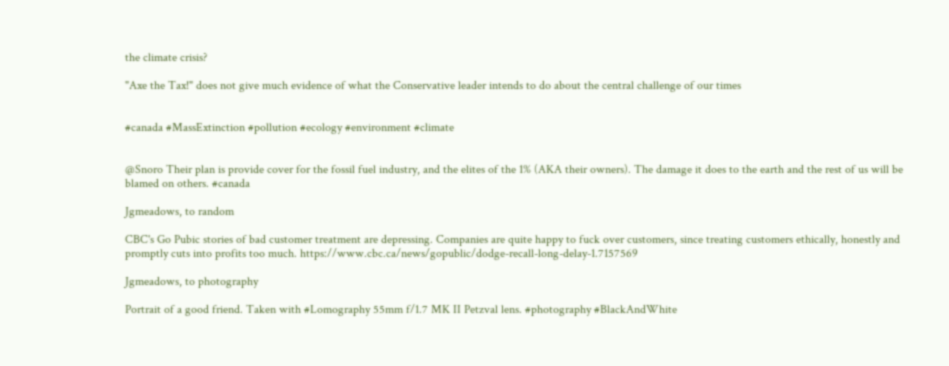the climate crisis?

"Axe the Tax!" does not give much evidence of what the Conservative leader intends to do about the central challenge of our times


#canada #MassExtinction #pollution #ecology #environment #climate


@Snoro Their plan is provide cover for the fossil fuel industry, and the elites of the 1% (AKA their owners). The damage it does to the earth and the rest of us will be blamed on others. #canada

Jgmeadows, to random

CBC's Go Pubic stories of bad customer treatment are depressing. Companies are quite happy to fuck over customers, since treating customers ethically, honestly and promptly cuts into profits too much. https://www.cbc.ca/news/gopublic/dodge-recall-long-delay-1.7157569

Jgmeadows, to photography

Portrait of a good friend. Taken with #Lomography 55mm f/1.7 MK II Petzval lens. #photography #BlackAndWhite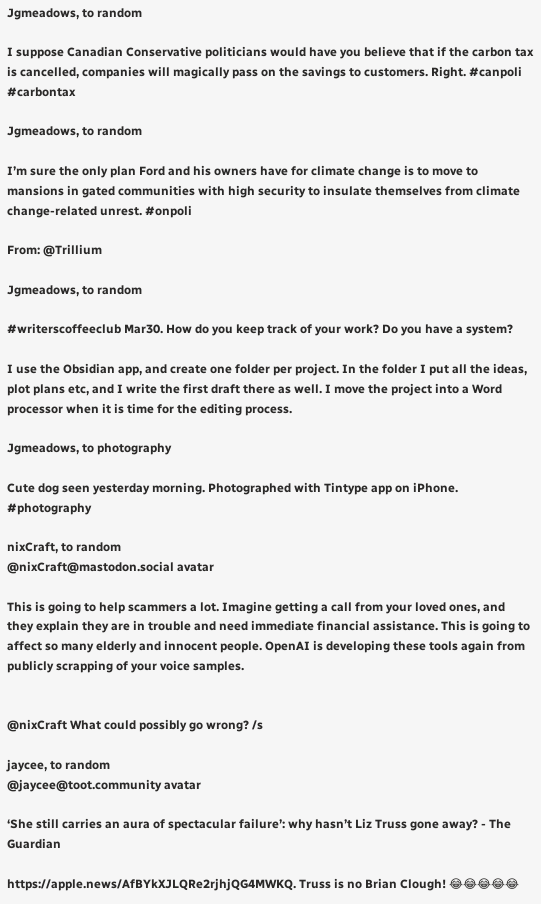Jgmeadows, to random

I suppose Canadian Conservative politicians would have you believe that if the carbon tax is cancelled, companies will magically pass on the savings to customers. Right. #canpoli #carbontax

Jgmeadows, to random

I’m sure the only plan Ford and his owners have for climate change is to move to mansions in gated communities with high security to insulate themselves from climate change-related unrest. #onpoli

From: @Trillium

Jgmeadows, to random

#writerscoffeeclub Mar30. How do you keep track of your work? Do you have a system?

I use the Obsidian app, and create one folder per project. In the folder I put all the ideas, plot plans etc, and I write the first draft there as well. I move the project into a Word processor when it is time for the editing process.

Jgmeadows, to photography

Cute dog seen yesterday morning. Photographed with Tintype app on iPhone. #photography

nixCraft, to random
@nixCraft@mastodon.social avatar

This is going to help scammers a lot. Imagine getting a call from your loved ones, and they explain they are in trouble and need immediate financial assistance. This is going to affect so many elderly and innocent people. OpenAI is developing these tools again from publicly scrapping of your voice samples.


@nixCraft What could possibly go wrong? /s

jaycee, to random
@jaycee@toot.community avatar

‘She still carries an aura of spectacular failure’: why hasn’t Liz Truss gone away? - The Guardian

https://apple.news/AfBYkXJLQRe2rjhjQG4MWKQ. Truss is no Brian Clough! 😂😂😂😂😂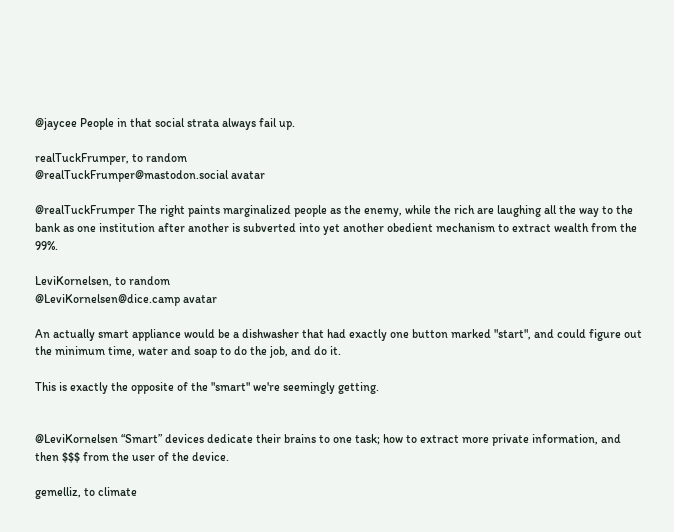@jaycee People in that social strata always fail up.

realTuckFrumper, to random
@realTuckFrumper@mastodon.social avatar

@realTuckFrumper The right paints marginalized people as the enemy, while the rich are laughing all the way to the bank as one institution after another is subverted into yet another obedient mechanism to extract wealth from the 99%.

LeviKornelsen, to random
@LeviKornelsen@dice.camp avatar

An actually smart appliance would be a dishwasher that had exactly one button marked "start", and could figure out the minimum time, water and soap to do the job, and do it.

This is exactly the opposite of the "smart" we're seemingly getting.


@LeviKornelsen “Smart” devices dedicate their brains to one task; how to extract more private information, and then $$$ from the user of the device.

gemelliz, to climate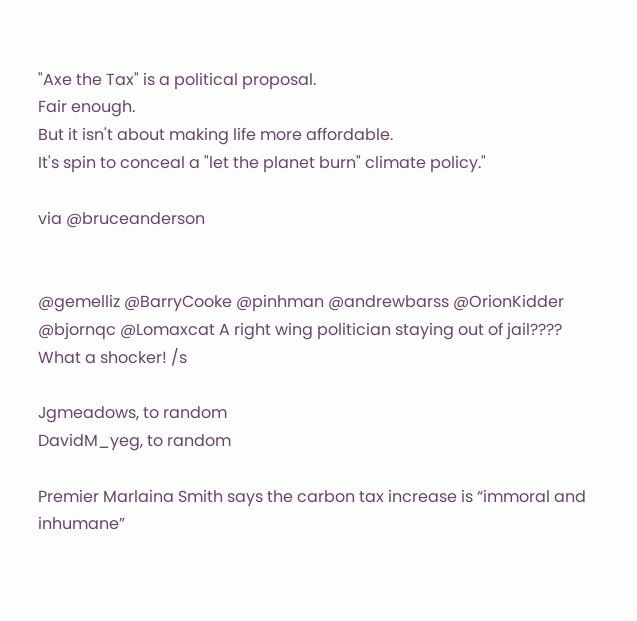"Axe the Tax" is a political proposal.
Fair enough.
But it isn't about making life more affordable.
It's spin to conceal a "let the planet burn" climate policy."

via @bruceanderson


@gemelliz @BarryCooke @pinhman @andrewbarss @OrionKidder @bjornqc @Lomaxcat A right wing politician staying out of jail???? What a shocker! /s

Jgmeadows, to random
DavidM_yeg, to random

Premier Marlaina Smith says the carbon tax increase is “immoral and inhumane”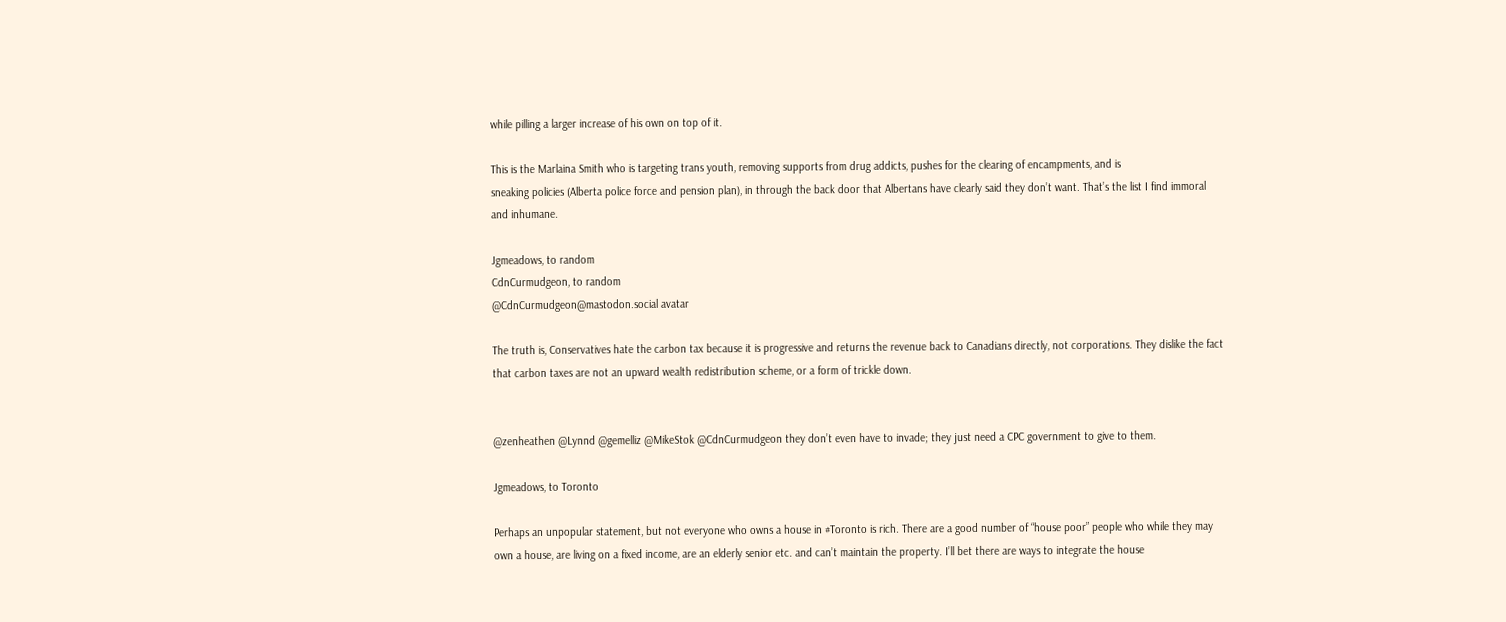while pilling a larger increase of his own on top of it.

This is the Marlaina Smith who is targeting trans youth, removing supports from drug addicts, pushes for the clearing of encampments, and is
sneaking policies (Alberta police force and pension plan), in through the back door that Albertans have clearly said they don’t want. That’s the list I find immoral and inhumane.

Jgmeadows, to random
CdnCurmudgeon, to random
@CdnCurmudgeon@mastodon.social avatar

The truth is, Conservatives hate the carbon tax because it is progressive and returns the revenue back to Canadians directly, not corporations. They dislike the fact that carbon taxes are not an upward wealth redistribution scheme, or a form of trickle down.


@zenheathen @Lynnd @gemelliz @MikeStok @CdnCurmudgeon they don’t even have to invade; they just need a CPC government to give to them.

Jgmeadows, to Toronto

Perhaps an unpopular statement, but not everyone who owns a house in #Toronto is rich. There are a good number of “house poor” people who while they may own a house, are living on a fixed income, are an elderly senior etc. and can’t maintain the property. I’ll bet there are ways to integrate the house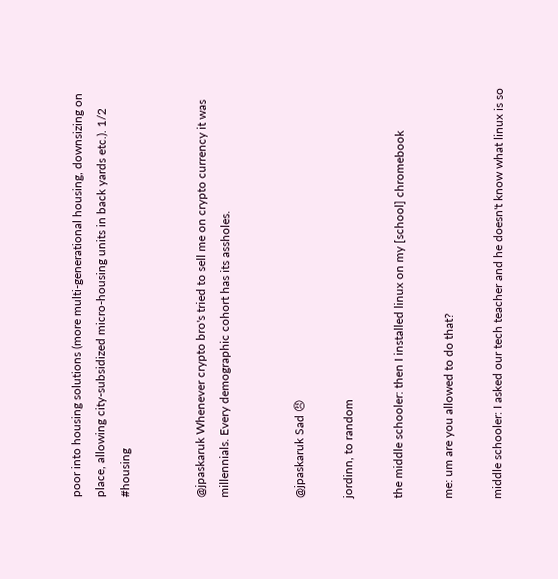poor into housing solutions (more multi-generational housing, downsizing on place, allowing city-subsidized micro-housing units in back yards etc.). 1/2 #housing


@jpaskaruk Whenever crypto bro's tried to sell me on crypto currency it was millennials. Every demographic cohort has its assholes.


@jpaskaruk Sad 😠

jordinn, to random

the middle schooler: then I installed linux on my [school] chromebook

me: um are you allowed to do that?

middle schooler: I asked our tech teacher and he doesn't know what linux is so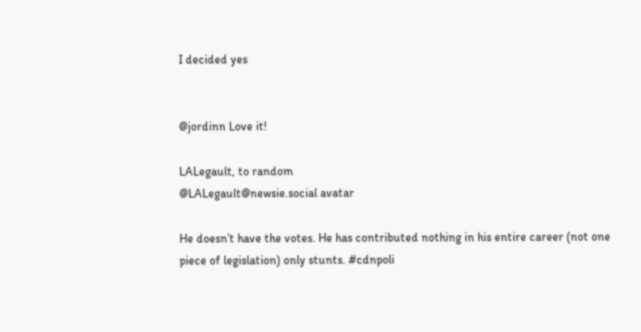I decided yes


@jordinn Love it!

LALegault, to random
@LALegault@newsie.social avatar

He doesn’t have the votes. He has contributed nothing in his entire career (not one piece of legislation) only stunts. #cdnpoli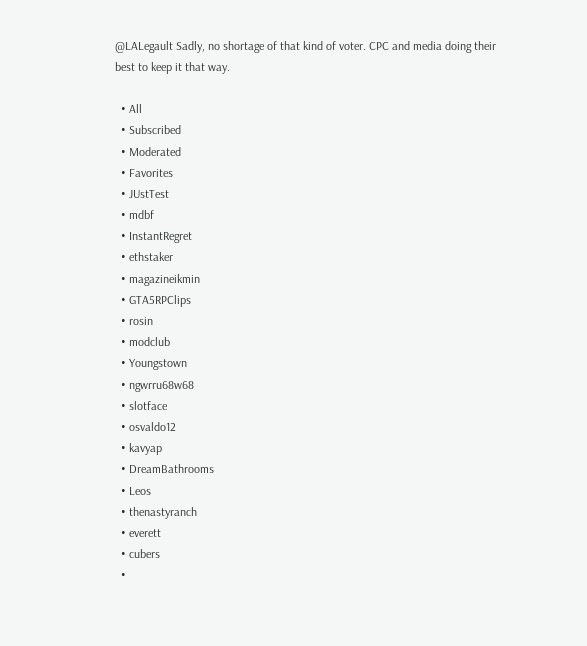@LALegault Sadly, no shortage of that kind of voter. CPC and media doing their best to keep it that way.

  • All
  • Subscribed
  • Moderated
  • Favorites
  • JUstTest
  • mdbf
  • InstantRegret
  • ethstaker
  • magazineikmin
  • GTA5RPClips
  • rosin
  • modclub
  • Youngstown
  • ngwrru68w68
  • slotface
  • osvaldo12
  • kavyap
  • DreamBathrooms
  • Leos
  • thenastyranch
  • everett
  • cubers
  •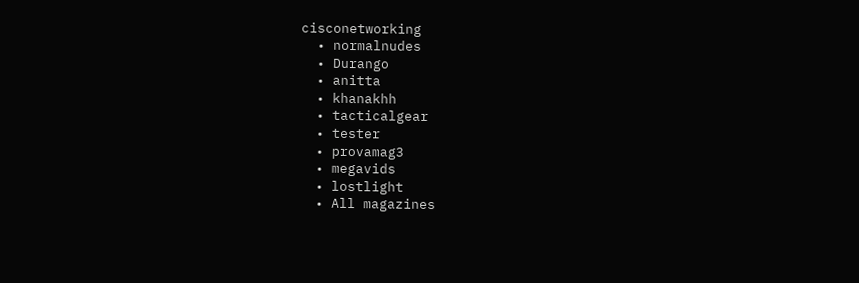cisconetworking
  • normalnudes
  • Durango
  • anitta
  • khanakhh
  • tacticalgear
  • tester
  • provamag3
  • megavids
  • lostlight
  • All magazines